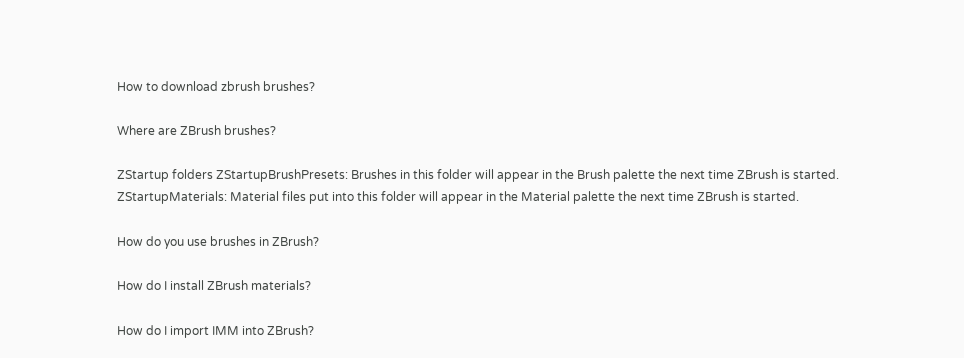How to download zbrush brushes?

Where are ZBrush brushes?

ZStartup folders ZStartupBrushPresets: Brushes in this folder will appear in the Brush palette the next time ZBrush is started. ZStartupMaterials: Material files put into this folder will appear in the Material palette the next time ZBrush is started.

How do you use brushes in ZBrush?

How do I install ZBrush materials?

How do I import IMM into ZBrush?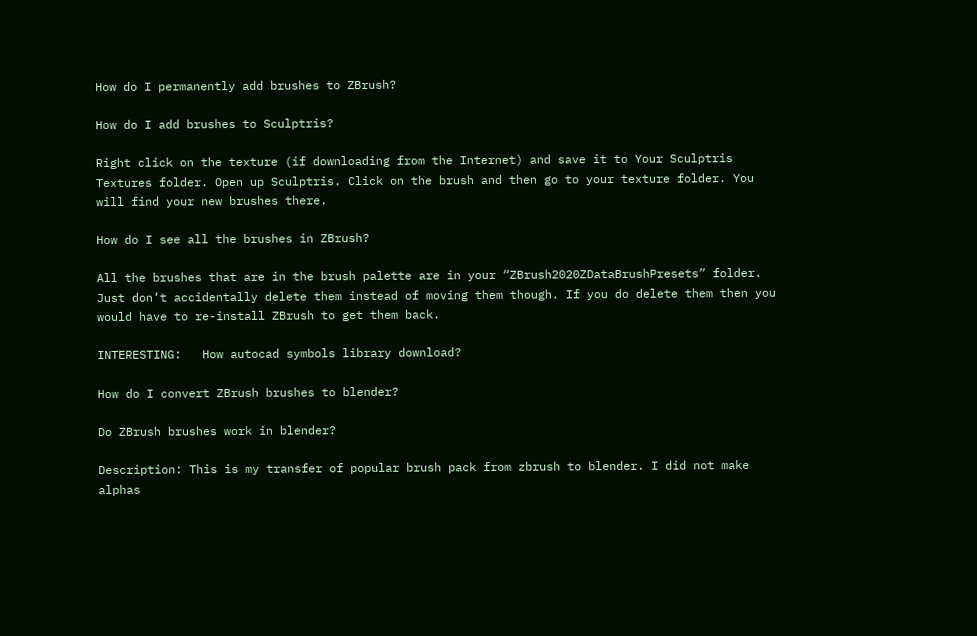How do I permanently add brushes to ZBrush?

How do I add brushes to Sculptris?

Right click on the texture (if downloading from the Internet) and save it to Your Sculptris Textures folder. Open up Sculptris. Click on the brush and then go to your texture folder. You will find your new brushes there.

How do I see all the brushes in ZBrush?

All the brushes that are in the brush palette are in your “ZBrush2020ZDataBrushPresets” folder. Just don’t accidentally delete them instead of moving them though. If you do delete them then you would have to re-install ZBrush to get them back.

INTERESTING:   How autocad symbols library download?

How do I convert ZBrush brushes to blender?

Do ZBrush brushes work in blender?

Description: This is my transfer of popular brush pack from zbrush to blender. I did not make alphas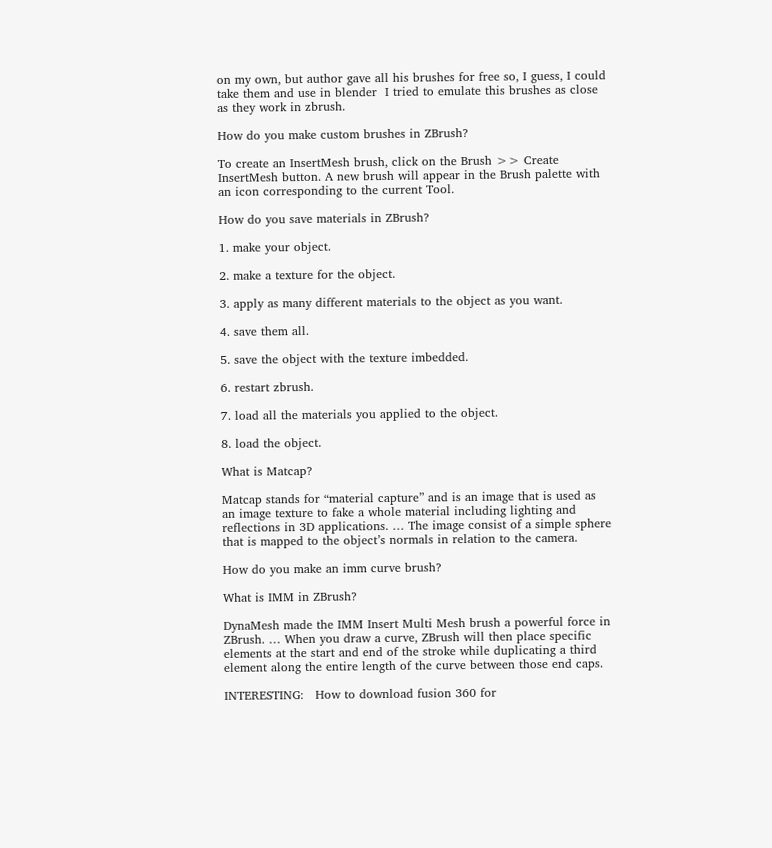on my own, but author gave all his brushes for free so, I guess, I could take them and use in blender  I tried to emulate this brushes as close as they work in zbrush.

How do you make custom brushes in ZBrush?

To create an InsertMesh brush, click on the Brush >> Create InsertMesh button. A new brush will appear in the Brush palette with an icon corresponding to the current Tool.

How do you save materials in ZBrush?

1. make your object.

2. make a texture for the object.

3. apply as many different materials to the object as you want.

4. save them all.

5. save the object with the texture imbedded.

6. restart zbrush.

7. load all the materials you applied to the object.

8. load the object.

What is Matcap?

Matcap stands for “material capture” and is an image that is used as an image texture to fake a whole material including lighting and reflections in 3D applications. … The image consist of a simple sphere that is mapped to the object’s normals in relation to the camera.

How do you make an imm curve brush?

What is IMM in ZBrush?

DynaMesh made the IMM Insert Multi Mesh brush a powerful force in ZBrush. … When you draw a curve, ZBrush will then place specific elements at the start and end of the stroke while duplicating a third element along the entire length of the curve between those end caps.

INTERESTING:   How to download fusion 360 for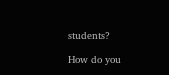students?

How do you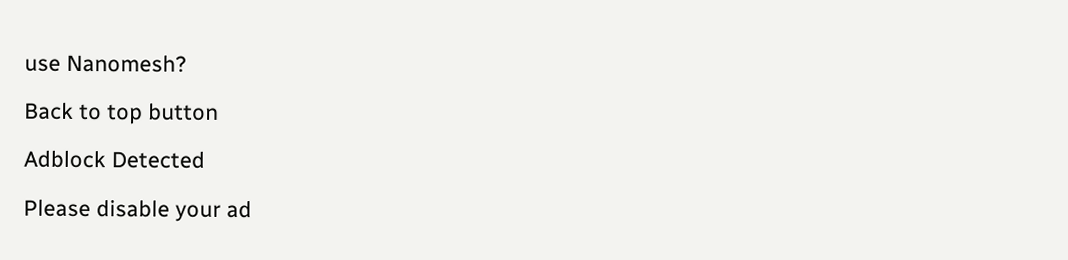use Nanomesh?

Back to top button

Adblock Detected

Please disable your ad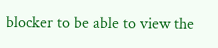blocker to be able to view the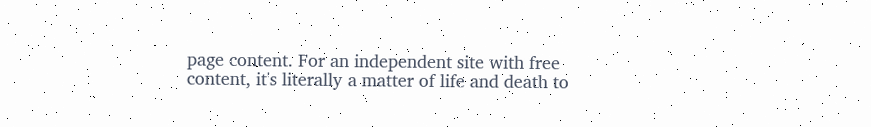page content. For an independent site with free content, it's literally a matter of life and death to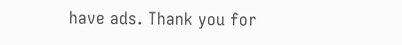have ads. Thank you for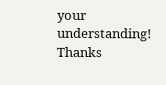your understanding! Thanks